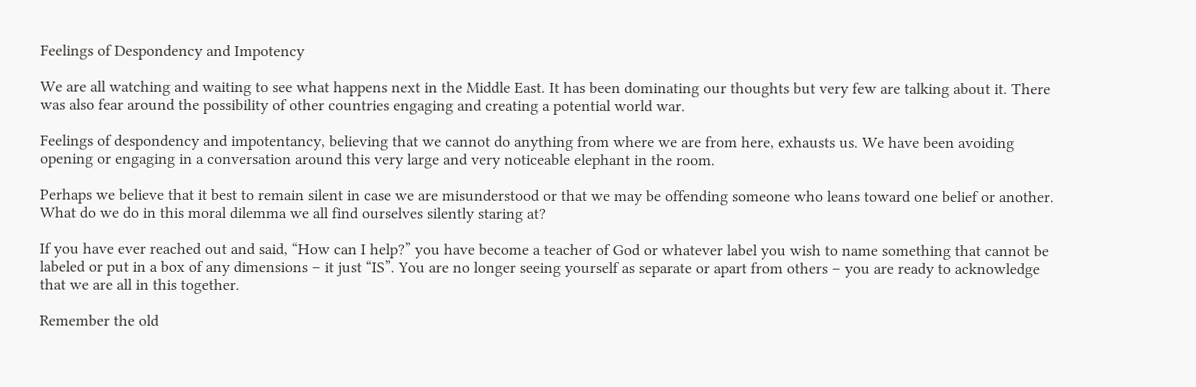Feelings of Despondency and Impotency

We are all watching and waiting to see what happens next in the Middle East. It has been dominating our thoughts but very few are talking about it. There was also fear around the possibility of other countries engaging and creating a potential world war.

Feelings of despondency and impotentancy, believing that we cannot do anything from where we are from here, exhausts us. We have been avoiding opening or engaging in a conversation around this very large and very noticeable elephant in the room.

Perhaps we believe that it best to remain silent in case we are misunderstood or that we may be offending someone who leans toward one belief or another. What do we do in this moral dilemma we all find ourselves silently staring at?

If you have ever reached out and said, “How can I help?” you have become a teacher of God or whatever label you wish to name something that cannot be labeled or put in a box of any dimensions – it just “IS”. You are no longer seeing yourself as separate or apart from others – you are ready to acknowledge that we are all in this together.

Remember the old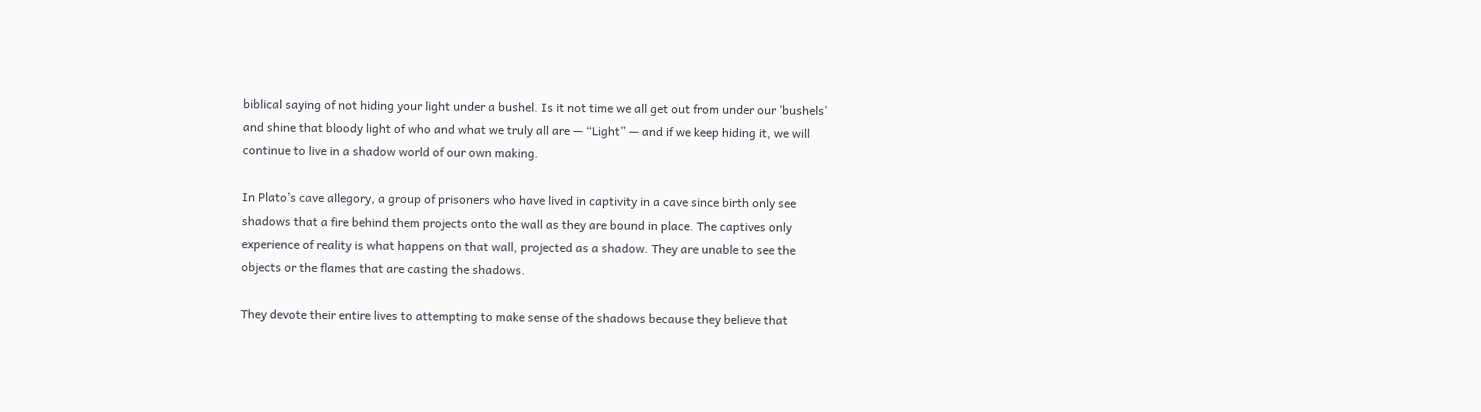biblical saying of not hiding your light under a bushel. Is it not time we all get out from under our ’bushels’ and shine that bloody light of who and what we truly all are — “Light” — and if we keep hiding it, we will continue to live in a shadow world of our own making.

In Plato’s cave allegory, a group of prisoners who have lived in captivity in a cave since birth only see shadows that a fire behind them projects onto the wall as they are bound in place. The captives only experience of reality is what happens on that wall, projected as a shadow. They are unable to see the objects or the flames that are casting the shadows.

They devote their entire lives to attempting to make sense of the shadows because they believe that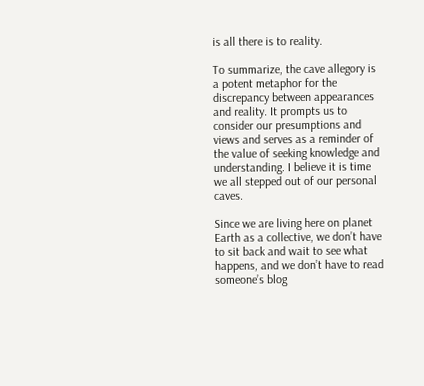is all there is to reality.

To summarize, the cave allegory is a potent metaphor for the discrepancy between appearances and reality. It prompts us to consider our presumptions and views and serves as a reminder of the value of seeking knowledge and understanding. I believe it is time we all stepped out of our personal caves.

Since we are living here on planet Earth as a collective, we don’t have to sit back and wait to see what happens, and we don’t have to read someone’s blog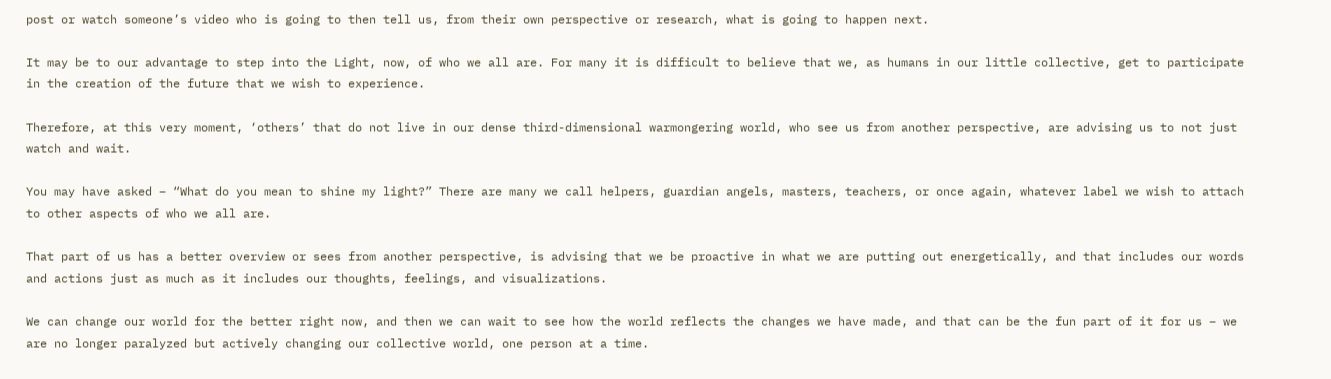post or watch someone’s video who is going to then tell us, from their own perspective or research, what is going to happen next.

It may be to our advantage to step into the Light, now, of who we all are. For many it is difficult to believe that we, as humans in our little collective, get to participate in the creation of the future that we wish to experience.

Therefore, at this very moment, ‘others’ that do not live in our dense third-dimensional warmongering world, who see us from another perspective, are advising us to not just watch and wait.

You may have asked – “What do you mean to shine my light?” There are many we call helpers, guardian angels, masters, teachers, or once again, whatever label we wish to attach to other aspects of who we all are.

That part of us has a better overview or sees from another perspective, is advising that we be proactive in what we are putting out energetically, and that includes our words and actions just as much as it includes our thoughts, feelings, and visualizations.

We can change our world for the better right now, and then we can wait to see how the world reflects the changes we have made, and that can be the fun part of it for us – we are no longer paralyzed but actively changing our collective world, one person at a time.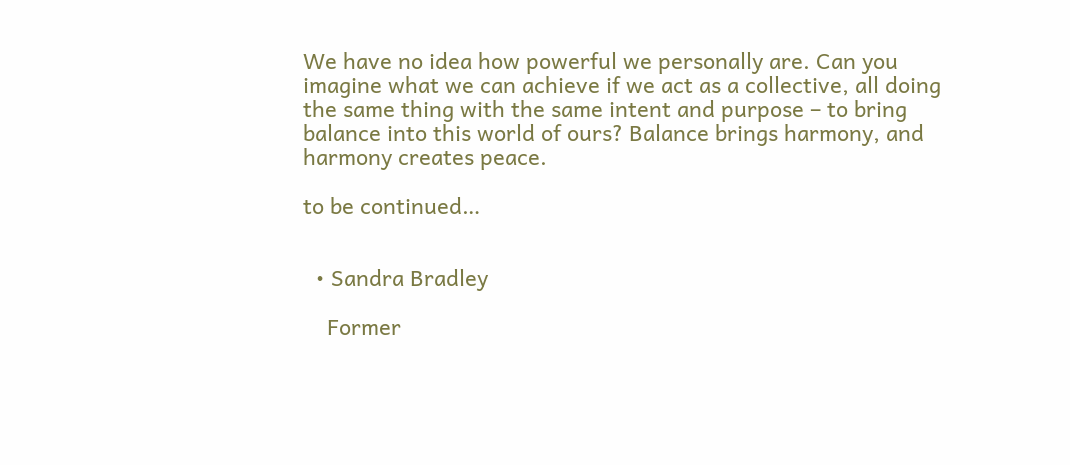We have no idea how powerful we personally are. Can you imagine what we can achieve if we act as a collective, all doing the same thing with the same intent and purpose – to bring balance into this world of ours? Balance brings harmony, and harmony creates peace.

to be continued…


  • Sandra Bradley

    Former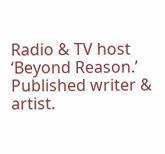Radio & TV host ‘Beyond Reason.’ Published writer & artist.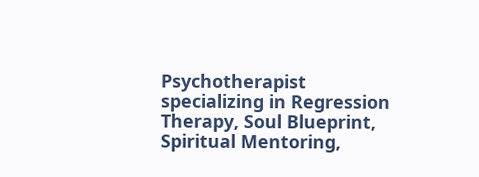Psychotherapist specializing in Regression Therapy, Soul Blueprint, Spiritual Mentoring,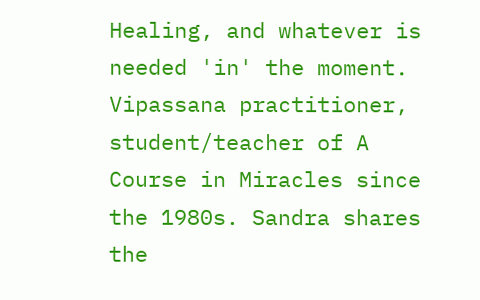Healing, and whatever is needed 'in' the moment. Vipassana practitioner, student/teacher of A Course in Miracles since the 1980s. Sandra shares the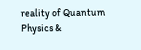reality of Quantum Physics &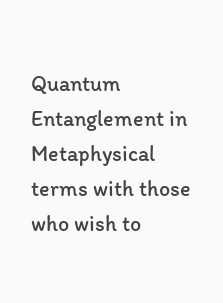Quantum Entanglement in Metaphysical terms with those who wish to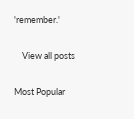'remember.'

    View all posts

Most Popular